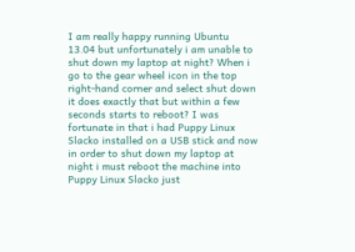I am really happy running Ubuntu 13.04 but unfortunately i am unable to shut down my laptop at night? When i go to the gear wheel icon in the top right-hand corner and select shut down it does exactly that but within a few seconds starts to reboot? I was fortunate in that i had Puppy Linux Slacko installed on a USB stick and now in order to shut down my laptop at night i must reboot the machine into Puppy Linux Slacko just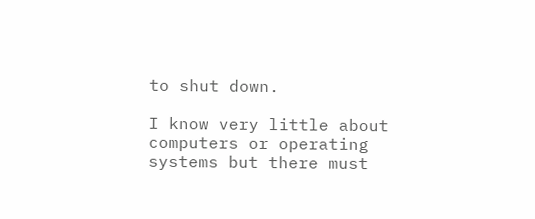to shut down.

I know very little about computers or operating systems but there must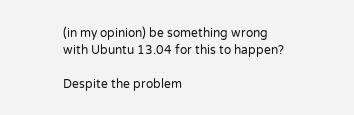(in my opinion) be something wrong with Ubuntu 13.04 for this to happen?

Despite the problem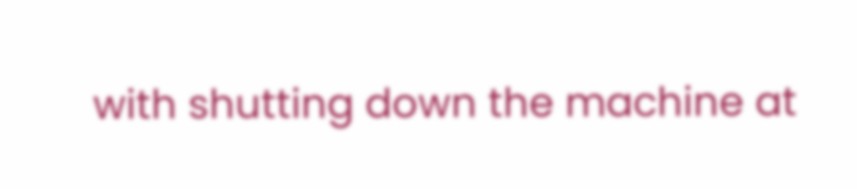with shutting down the machine at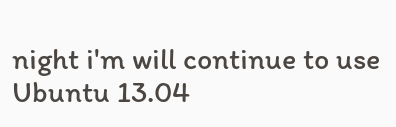night i'm will continue to use Ubuntu 13.04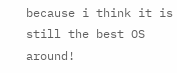because i think it is still the best OS around!